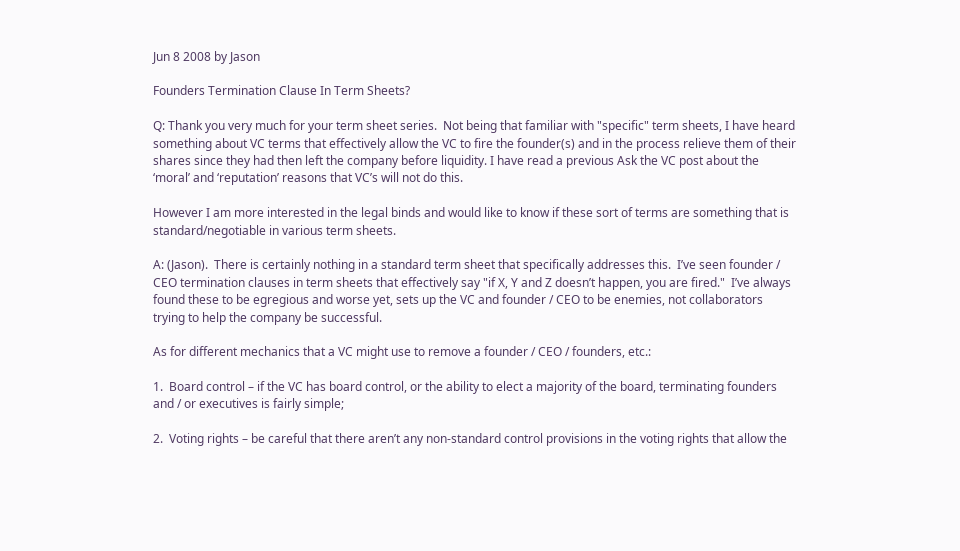Jun 8 2008 by Jason

Founders Termination Clause In Term Sheets?

Q: Thank you very much for your term sheet series.  Not being that familiar with "specific" term sheets, I have heard something about VC terms that effectively allow the VC to fire the founder(s) and in the process relieve them of their shares since they had then left the company before liquidity. I have read a previous Ask the VC post about the ‘moral’ and ‘reputation’ reasons that VC’s will not do this.

However I am more interested in the legal binds and would like to know if these sort of terms are something that is standard/negotiable in various term sheets.

A: (Jason).  There is certainly nothing in a standard term sheet that specifically addresses this.  I’ve seen founder / CEO termination clauses in term sheets that effectively say "if X, Y and Z doesn’t happen, you are fired."  I’ve always found these to be egregious and worse yet, sets up the VC and founder / CEO to be enemies, not collaborators trying to help the company be successful.

As for different mechanics that a VC might use to remove a founder / CEO / founders, etc.:

1.  Board control – if the VC has board control, or the ability to elect a majority of the board, terminating founders and / or executives is fairly simple;

2.  Voting rights – be careful that there aren’t any non-standard control provisions in the voting rights that allow the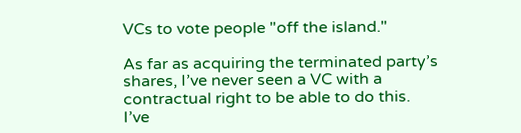VCs to vote people "off the island."

As far as acquiring the terminated party’s shares, I’ve never seen a VC with a contractual right to be able to do this.  I’ve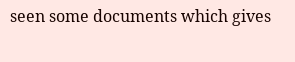seen some documents which gives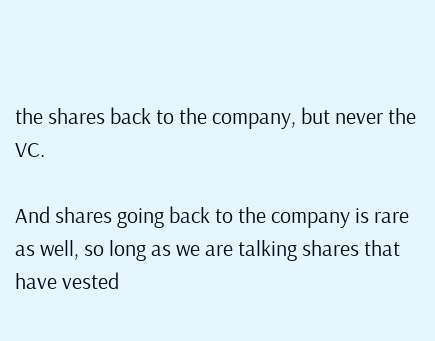the shares back to the company, but never the VC.

And shares going back to the company is rare as well, so long as we are talking shares that have vested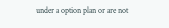under a option plan or are not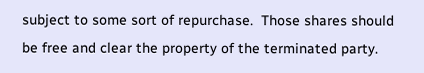subject to some sort of repurchase.  Those shares should be free and clear the property of the terminated party.